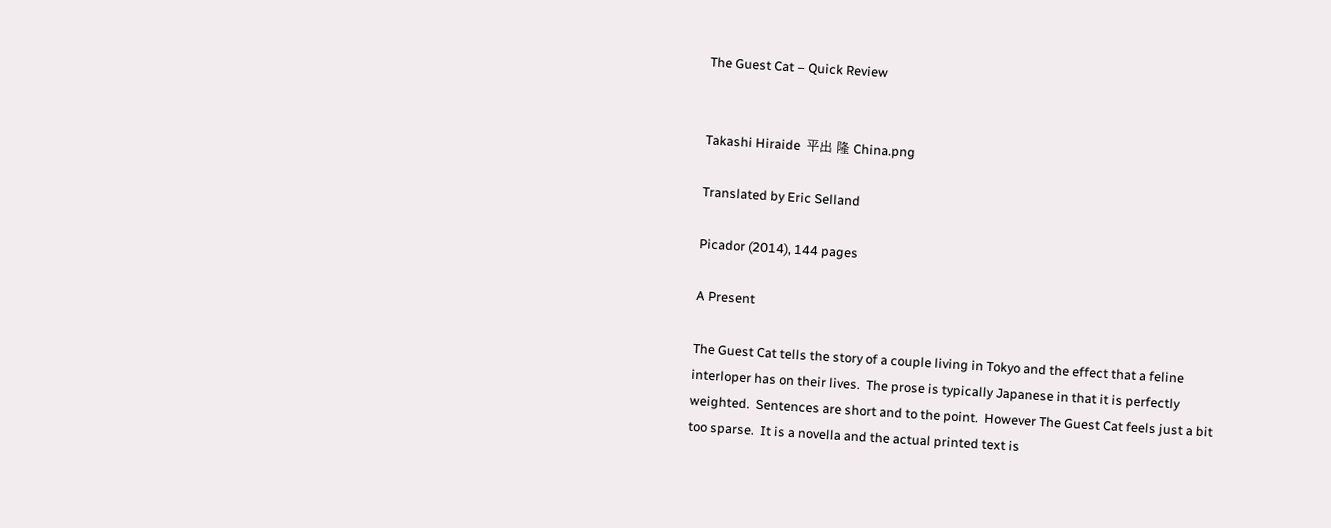The Guest Cat – Quick Review


Takashi Hiraide  平出 隆 China.png

Translated by Eric Selland

Picador (2014), 144 pages

A Present

The Guest Cat tells the story of a couple living in Tokyo and the effect that a feline interloper has on their lives.  The prose is typically Japanese in that it is perfectly weighted.  Sentences are short and to the point.  However The Guest Cat feels just a bit too sparse.  It is a novella and the actual printed text is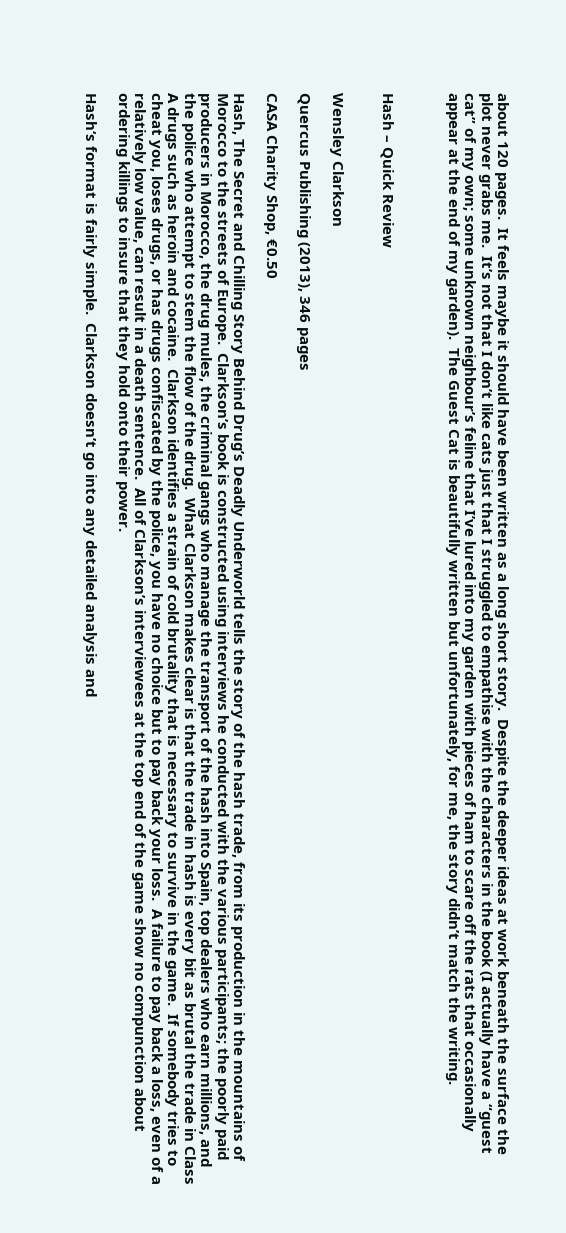about 120 pages.  It feels maybe it should have been written as a long short story.  Despite the deeper ideas at work beneath the surface the plot never grabs me.  It’s not that I don’t like cats just that I struggled to empathise with the characters in the book (I actually have a “guest cat” of my own; some unknown neighbour’s feline that I’ve lured into my garden with pieces of ham to scare off the rats that occasionally appear at the end of my garden).  The Guest Cat is beautifully written but unfortunately, for me, the story didn’t match the writing.



Hash – Quick Review


Wensley Clarkson

Quercus Publishing (2013), 346 pages

CASA Charity Shop, €0.50

Hash, The Secret and Chilling Story Behind Drug’s Deadly Underworld tells the story of the hash trade, from its production in the mountains of Morocco to the streets of Europe.  Clarkson’s book is constructed using interviews he conducted with the various participants; the poorly paid producers in Morocco, the drug mules, the criminal gangs who manage the transport of the hash into Spain, top dealers who earn millions, and the police who attempt to stem the flow of the drug.  What Clarkson makes clear is that the trade in hash is every bit as brutal the trade in Class A drugs such as heroin and cocaine.  Clarkson identifies a strain of cold brutality that is necessary to survive in the game.  If somebody tries to cheat you, loses drugs, or has drugs confiscated by the police, you have no choice but to pay back your loss.  A failure to pay back a loss, even of a relatively low value, can result in a death sentence.  All of Clarkson’s interviewees at the top end of the game show no compunction about ordering killings to insure that they hold onto their power.

Hash‘s format is fairly simple.  Clarkson doesn’t go into any detailed analysis and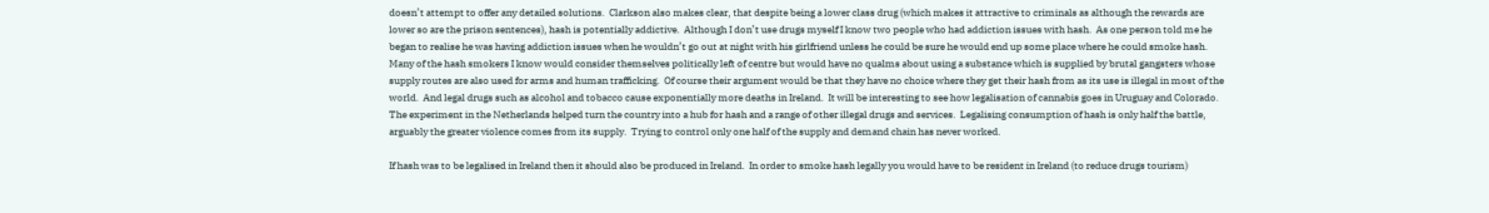doesn’t attempt to offer any detailed solutions.  Clarkson also makes clear, that despite being a lower class drug (which makes it attractive to criminals as although the rewards are lower so are the prison sentences), hash is potentially addictive.  Although I don’t use drugs myself I know two people who had addiction issues with hash.  As one person told me he began to realise he was having addiction issues when he wouldn’t go out at night with his girlfriend unless he could be sure he would end up some place where he could smoke hash.  Many of the hash smokers I know would consider themselves politically left of centre but would have no qualms about using a substance which is supplied by brutal gangsters whose supply routes are also used for arms and human trafficking.  Of course their argument would be that they have no choice where they get their hash from as its use is illegal in most of the world.  And legal drugs such as alcohol and tobacco cause exponentially more deaths in Ireland.  It will be interesting to see how legalisation of cannabis goes in Uruguay and Colorado.  The experiment in the Netherlands helped turn the country into a hub for hash and a range of other illegal drugs and services.  Legalising consumption of hash is only half the battle, arguably the greater violence comes from its supply.  Trying to control only one half of the supply and demand chain has never worked.

If hash was to be legalised in Ireland then it should also be produced in Ireland.  In order to smoke hash legally you would have to be resident in Ireland (to reduce drugs tourism)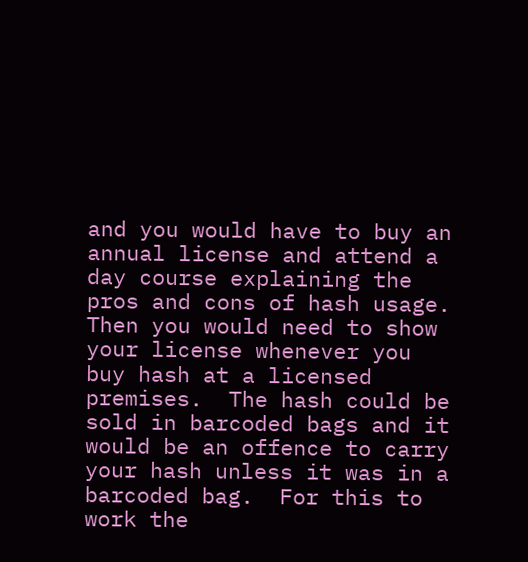and you would have to buy an annual license and attend a day course explaining the pros and cons of hash usage.  Then you would need to show your license whenever you buy hash at a licensed premises.  The hash could be sold in barcoded bags and it would be an offence to carry your hash unless it was in a barcoded bag.  For this to work the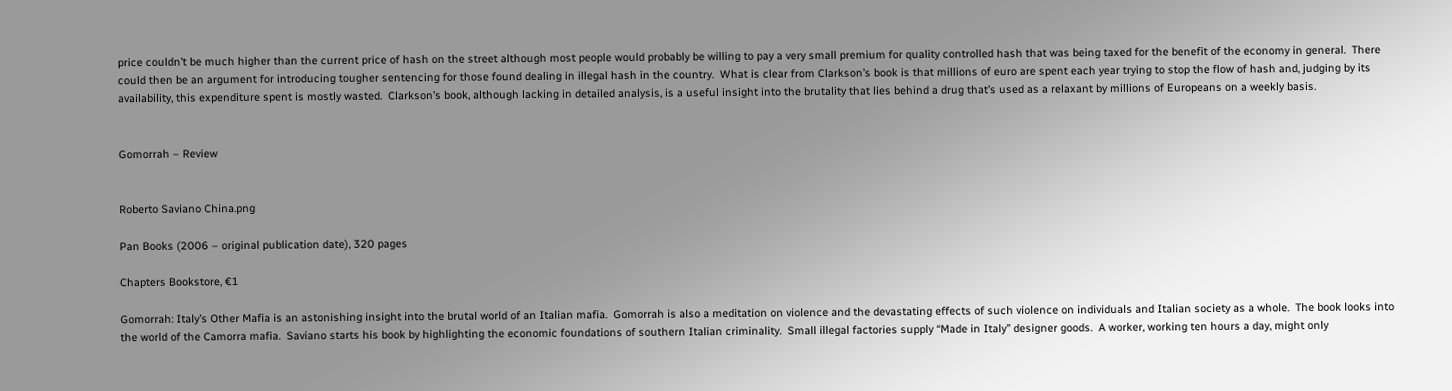price couldn’t be much higher than the current price of hash on the street although most people would probably be willing to pay a very small premium for quality controlled hash that was being taxed for the benefit of the economy in general.  There could then be an argument for introducing tougher sentencing for those found dealing in illegal hash in the country.  What is clear from Clarkson’s book is that millions of euro are spent each year trying to stop the flow of hash and, judging by its availability, this expenditure spent is mostly wasted.  Clarkson’s book, although lacking in detailed analysis, is a useful insight into the brutality that lies behind a drug that’s used as a relaxant by millions of Europeans on a weekly basis.


Gomorrah – Review


Roberto Saviano China.png

Pan Books (2006 – original publication date), 320 pages

Chapters Bookstore, €1

Gomorrah: Italy’s Other Mafia is an astonishing insight into the brutal world of an Italian mafia.  Gomorrah is also a meditation on violence and the devastating effects of such violence on individuals and Italian society as a whole.  The book looks into the world of the Camorra mafia.  Saviano starts his book by highlighting the economic foundations of southern Italian criminality.  Small illegal factories supply “Made in Italy” designer goods.  A worker, working ten hours a day, might only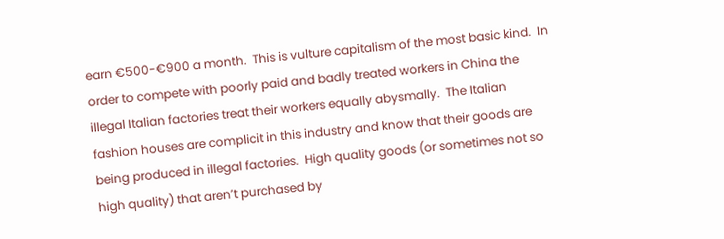earn €500-€900 a month.  This is vulture capitalism of the most basic kind.  In order to compete with poorly paid and badly treated workers in China the illegal Italian factories treat their workers equally abysmally.  The Italian fashion houses are complicit in this industry and know that their goods are being produced in illegal factories.  High quality goods (or sometimes not so high quality) that aren’t purchased by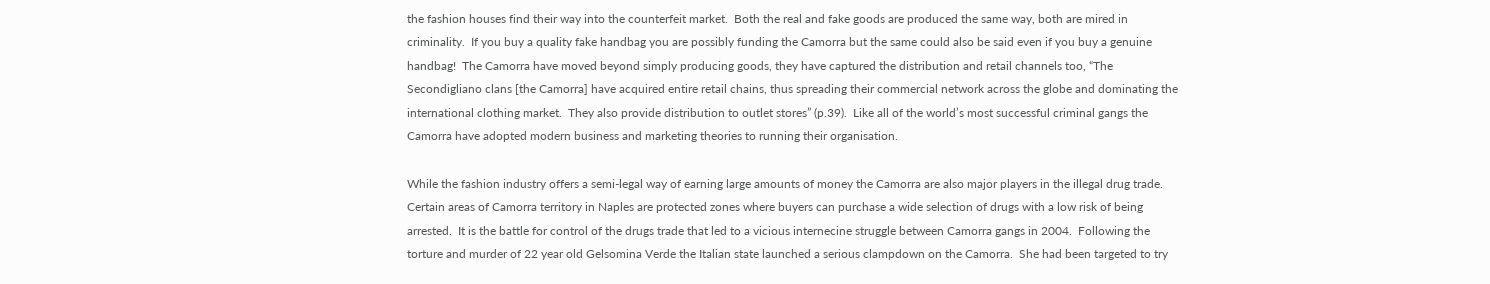the fashion houses find their way into the counterfeit market.  Both the real and fake goods are produced the same way, both are mired in criminality.  If you buy a quality fake handbag you are possibly funding the Camorra but the same could also be said even if you buy a genuine handbag!  The Camorra have moved beyond simply producing goods, they have captured the distribution and retail channels too, “The Secondigliano clans [the Camorra] have acquired entire retail chains, thus spreading their commercial network across the globe and dominating the international clothing market.  They also provide distribution to outlet stores” (p.39).  Like all of the world’s most successful criminal gangs the Camorra have adopted modern business and marketing theories to running their organisation.

While the fashion industry offers a semi-legal way of earning large amounts of money the Camorra are also major players in the illegal drug trade.  Certain areas of Camorra territory in Naples are protected zones where buyers can purchase a wide selection of drugs with a low risk of being arrested.  It is the battle for control of the drugs trade that led to a vicious internecine struggle between Camorra gangs in 2004.  Following the torture and murder of 22 year old Gelsomina Verde the Italian state launched a serious clampdown on the Camorra.  She had been targeted to try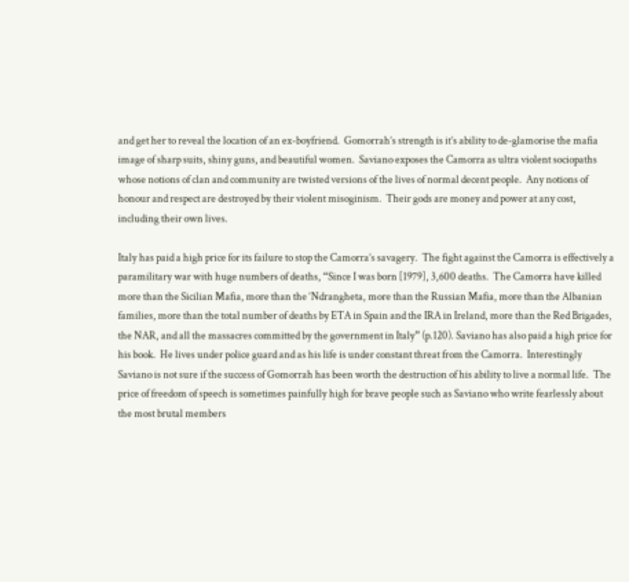and get her to reveal the location of an ex-boyfriend.  Gomorrah’s strength is it’s ability to de-glamorise the mafia image of sharp suits, shiny guns, and beautiful women.  Saviano exposes the Camorra as ultra violent sociopaths whose notions of clan and community are twisted versions of the lives of normal decent people.  Any notions of honour and respect are destroyed by their violent misoginism.  Their gods are money and power at any cost, including their own lives.

Italy has paid a high price for its failure to stop the Camorra’s savagery.  The fight against the Camorra is effectively a paramilitary war with huge numbers of deaths, “Since I was born [1979], 3,600 deaths.  The Camorra have killed more than the Sicilian Mafia, more than the ‘Ndrangheta, more than the Russian Mafia, more than the Albanian families, more than the total number of deaths by ETA in Spain and the IRA in Ireland, more than the Red Brigades, the NAR, and all the massacres committed by the government in Italy” (p.120). Saviano has also paid a high price for his book.  He lives under police guard and as his life is under constant threat from the Camorra.  Interestingly Saviano is not sure if the success of Gomorrah has been worth the destruction of his ability to live a normal life.  The price of freedom of speech is sometimes painfully high for brave people such as Saviano who write fearlessly about the most brutal members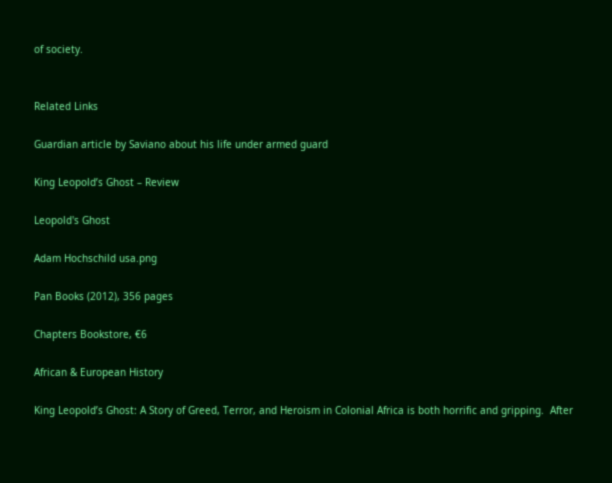of society.


Related Links

Guardian article by Saviano about his life under armed guard

King Leopold’s Ghost – Review

Leopold's Ghost

Adam Hochschild usa.png

Pan Books (2012), 356 pages

Chapters Bookstore, €6

African & European History

King Leopold’s Ghost: A Story of Greed, Terror, and Heroism in Colonial Africa is both horrific and gripping.  After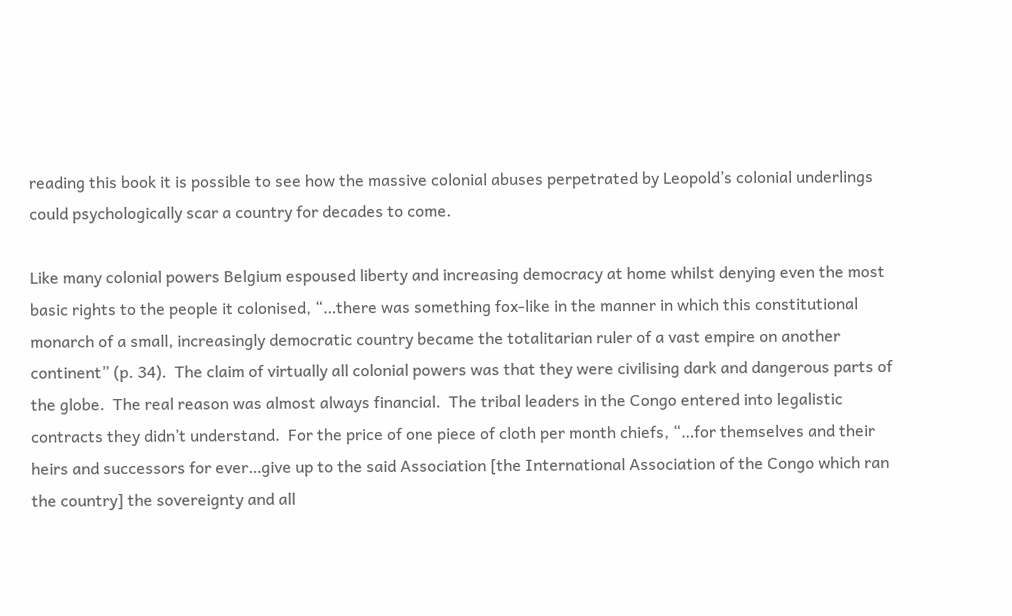reading this book it is possible to see how the massive colonial abuses perpetrated by Leopold’s colonial underlings could psychologically scar a country for decades to come.

Like many colonial powers Belgium espoused liberty and increasing democracy at home whilst denying even the most basic rights to the people it colonised, “…there was something fox-like in the manner in which this constitutional monarch of a small, increasingly democratic country became the totalitarian ruler of a vast empire on another continent” (p. 34).  The claim of virtually all colonial powers was that they were civilising dark and dangerous parts of the globe.  The real reason was almost always financial.  The tribal leaders in the Congo entered into legalistic contracts they didn’t understand.  For the price of one piece of cloth per month chiefs, “…for themselves and their heirs and successors for ever…give up to the said Association [the International Association of the Congo which ran the country] the sovereignty and all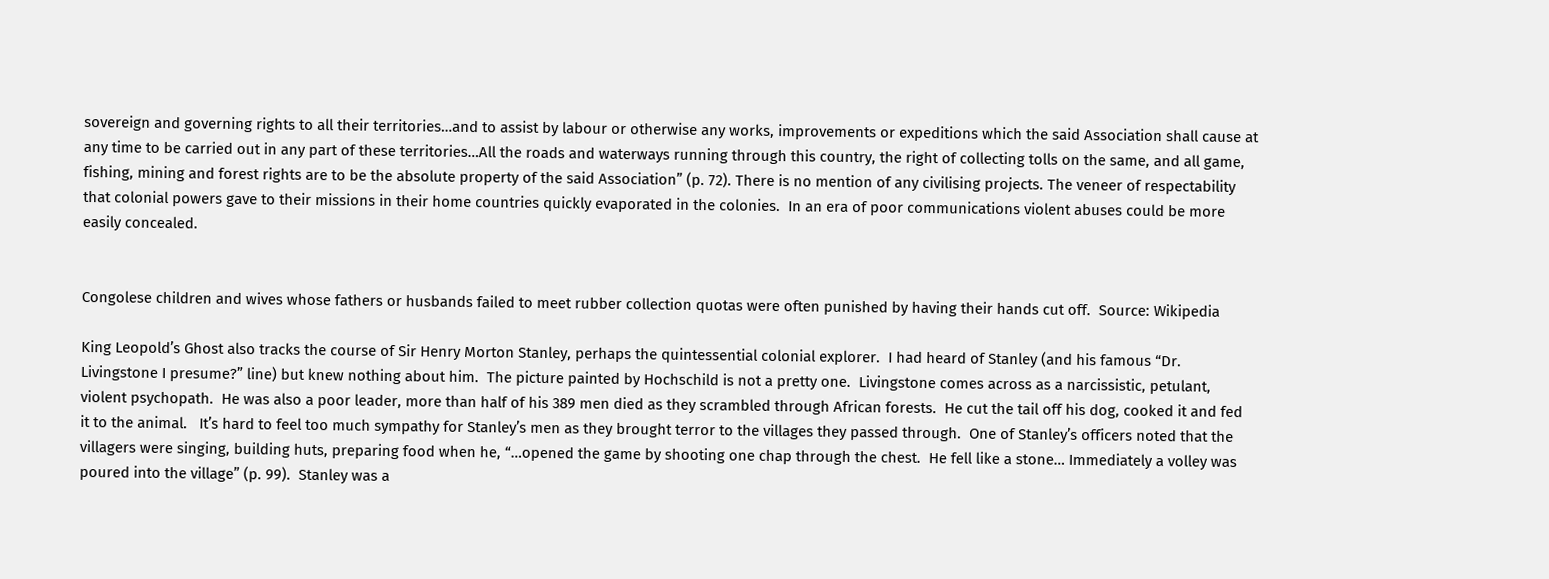sovereign and governing rights to all their territories…and to assist by labour or otherwise any works, improvements or expeditions which the said Association shall cause at any time to be carried out in any part of these territories…All the roads and waterways running through this country, the right of collecting tolls on the same, and all game, fishing, mining and forest rights are to be the absolute property of the said Association” (p. 72). There is no mention of any civilising projects. The veneer of respectability that colonial powers gave to their missions in their home countries quickly evaporated in the colonies.  In an era of poor communications violent abuses could be more easily concealed.


Congolese children and wives whose fathers or husbands failed to meet rubber collection quotas were often punished by having their hands cut off.  Source: Wikipedia

King Leopold’s Ghost also tracks the course of Sir Henry Morton Stanley, perhaps the quintessential colonial explorer.  I had heard of Stanley (and his famous “Dr. Livingstone I presume?” line) but knew nothing about him.  The picture painted by Hochschild is not a pretty one.  Livingstone comes across as a narcissistic, petulant, violent psychopath.  He was also a poor leader, more than half of his 389 men died as they scrambled through African forests.  He cut the tail off his dog, cooked it and fed it to the animal.   It’s hard to feel too much sympathy for Stanley’s men as they brought terror to the villages they passed through.  One of Stanley’s officers noted that the villagers were singing, building huts, preparing food when he, “…opened the game by shooting one chap through the chest.  He fell like a stone… Immediately a volley was poured into the village” (p. 99).  Stanley was a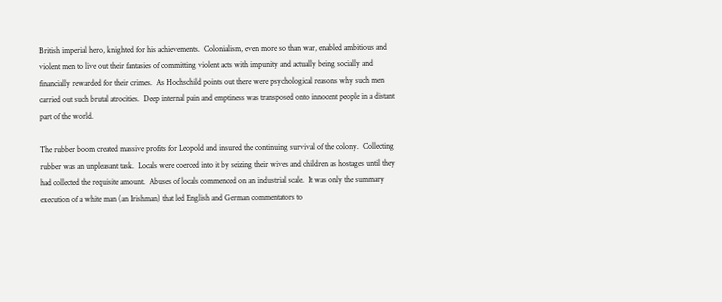British imperial hero, knighted for his achievements.  Colonialism, even more so than war, enabled ambitious and violent men to live out their fantasies of committing violent acts with impunity and actually being socially and financially rewarded for their crimes.  As Hochschild points out there were psychological reasons why such men carried out such brutal atrocities.  Deep internal pain and emptiness was transposed onto innocent people in a distant part of the world.

The rubber boom created massive profits for Leopold and insured the continuing survival of the colony.  Collecting rubber was an unpleasant task.  Locals were coerced into it by seizing their wives and children as hostages until they had collected the requisite amount.  Abuses of locals commenced on an industrial scale.  It was only the summary execution of a white man (an Irishman) that led English and German commentators to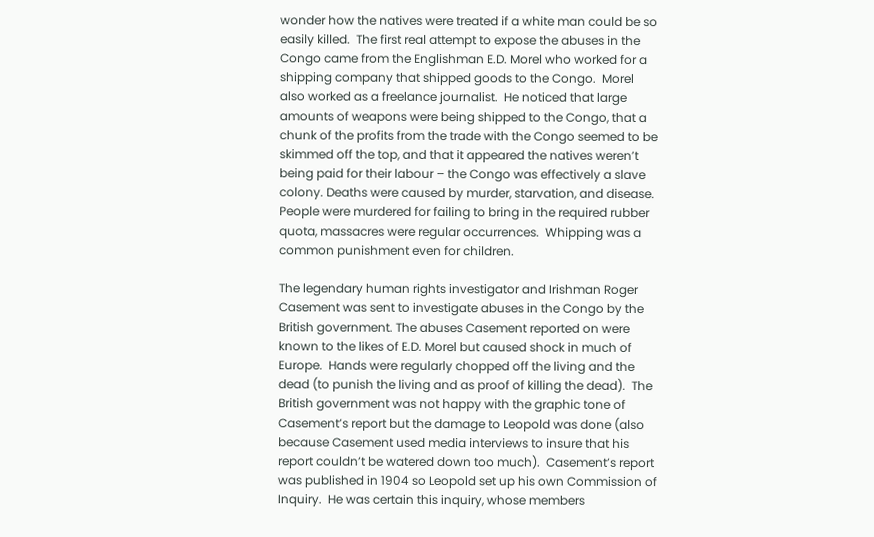wonder how the natives were treated if a white man could be so easily killed.  The first real attempt to expose the abuses in the Congo came from the Englishman E.D. Morel who worked for a shipping company that shipped goods to the Congo.  Morel also worked as a freelance journalist.  He noticed that large amounts of weapons were being shipped to the Congo, that a chunk of the profits from the trade with the Congo seemed to be skimmed off the top, and that it appeared the natives weren’t being paid for their labour – the Congo was effectively a slave colony. Deaths were caused by murder, starvation, and disease.  People were murdered for failing to bring in the required rubber quota, massacres were regular occurrences.  Whipping was a common punishment even for children.

The legendary human rights investigator and Irishman Roger Casement was sent to investigate abuses in the Congo by the British government. The abuses Casement reported on were known to the likes of E.D. Morel but caused shock in much of Europe.  Hands were regularly chopped off the living and the dead (to punish the living and as proof of killing the dead).  The British government was not happy with the graphic tone of Casement’s report but the damage to Leopold was done (also because Casement used media interviews to insure that his report couldn’t be watered down too much).  Casement’s report was published in 1904 so Leopold set up his own Commission of Inquiry.  He was certain this inquiry, whose members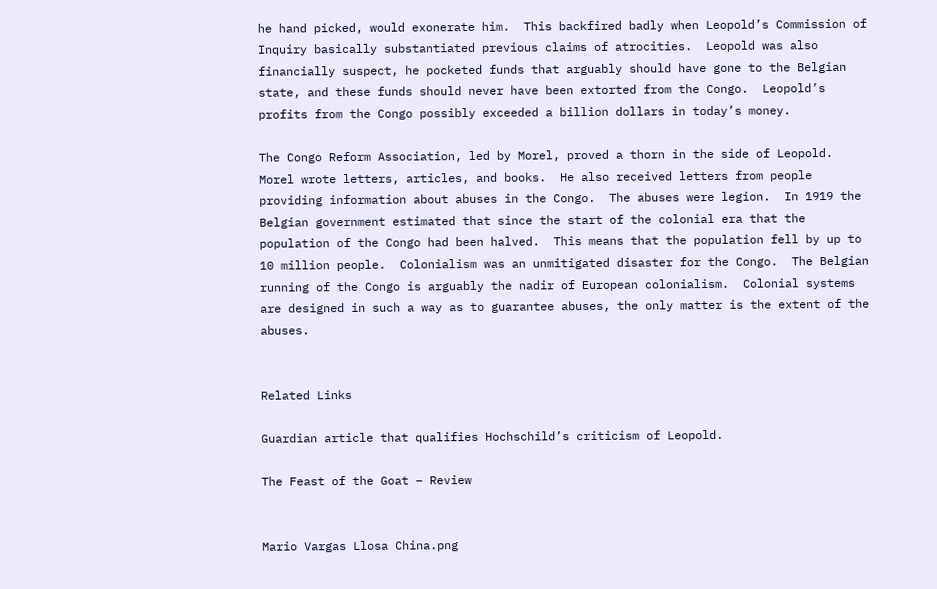he hand picked, would exonerate him.  This backfired badly when Leopold’s Commission of Inquiry basically substantiated previous claims of atrocities.  Leopold was also financially suspect, he pocketed funds that arguably should have gone to the Belgian state, and these funds should never have been extorted from the Congo.  Leopold’s profits from the Congo possibly exceeded a billion dollars in today’s money.

The Congo Reform Association, led by Morel, proved a thorn in the side of Leopold.  Morel wrote letters, articles, and books.  He also received letters from people providing information about abuses in the Congo.  The abuses were legion.  In 1919 the Belgian government estimated that since the start of the colonial era that the population of the Congo had been halved.  This means that the population fell by up to 10 million people.  Colonialism was an unmitigated disaster for the Congo.  The Belgian running of the Congo is arguably the nadir of European colonialism.  Colonial systems are designed in such a way as to guarantee abuses, the only matter is the extent of the abuses.


Related Links

Guardian article that qualifies Hochschild’s criticism of Leopold.

The Feast of the Goat – Review


Mario Vargas Llosa China.png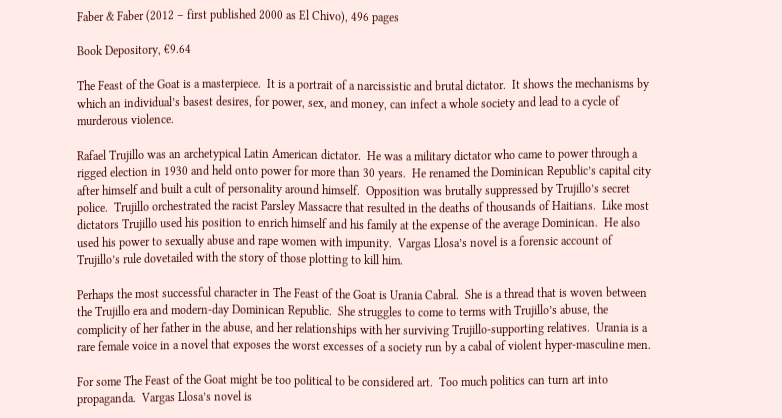Faber & Faber (2012 – first published 2000 as El Chivo), 496 pages

Book Depository, €9.64

The Feast of the Goat is a masterpiece.  It is a portrait of a narcissistic and brutal dictator.  It shows the mechanisms by which an individual’s basest desires, for power, sex, and money, can infect a whole society and lead to a cycle of murderous violence.

Rafael Trujillo was an archetypical Latin American dictator.  He was a military dictator who came to power through a rigged election in 1930 and held onto power for more than 30 years.  He renamed the Dominican Republic’s capital city after himself and built a cult of personality around himself.  Opposition was brutally suppressed by Trujillo’s secret police.  Trujillo orchestrated the racist Parsley Massacre that resulted in the deaths of thousands of Haitians.  Like most dictators Trujillo used his position to enrich himself and his family at the expense of the average Dominican.  He also used his power to sexually abuse and rape women with impunity.  Vargas Llosa’s novel is a forensic account of Trujillo’s rule dovetailed with the story of those plotting to kill him.

Perhaps the most successful character in The Feast of the Goat is Urania Cabral.  She is a thread that is woven between the Trujillo era and modern-day Dominican Republic.  She struggles to come to terms with Trujillo’s abuse, the complicity of her father in the abuse, and her relationships with her surviving Trujillo-supporting relatives.  Urania is a rare female voice in a novel that exposes the worst excesses of a society run by a cabal of violent hyper-masculine men.

For some The Feast of the Goat might be too political to be considered art.  Too much politics can turn art into propaganda.  Vargas Llosa’s novel is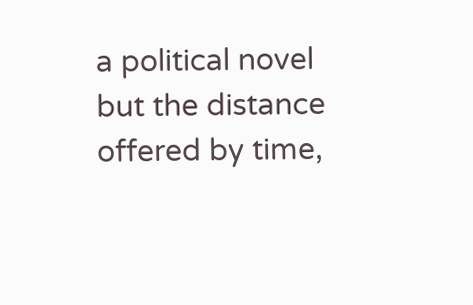a political novel but the distance offered by time,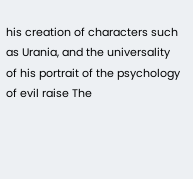his creation of characters such as Urania, and the universality of his portrait of the psychology of evil raise The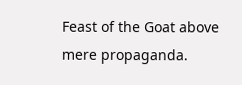Feast of the Goat above mere propaganda.